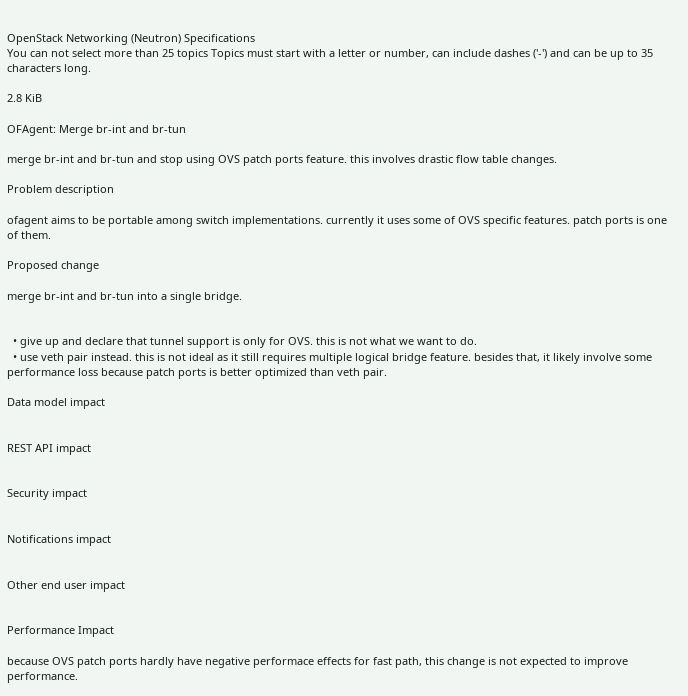OpenStack Networking (Neutron) Specifications
You can not select more than 25 topics Topics must start with a letter or number, can include dashes ('-') and can be up to 35 characters long.

2.8 KiB

OFAgent: Merge br-int and br-tun

merge br-int and br-tun and stop using OVS patch ports feature. this involves drastic flow table changes.

Problem description

ofagent aims to be portable among switch implementations. currently it uses some of OVS specific features. patch ports is one of them.

Proposed change

merge br-int and br-tun into a single bridge.


  • give up and declare that tunnel support is only for OVS. this is not what we want to do.
  • use veth pair instead. this is not ideal as it still requires multiple logical bridge feature. besides that, it likely involve some performance loss because patch ports is better optimized than veth pair.

Data model impact


REST API impact


Security impact


Notifications impact


Other end user impact


Performance Impact

because OVS patch ports hardly have negative performace effects for fast path, this change is not expected to improve performance.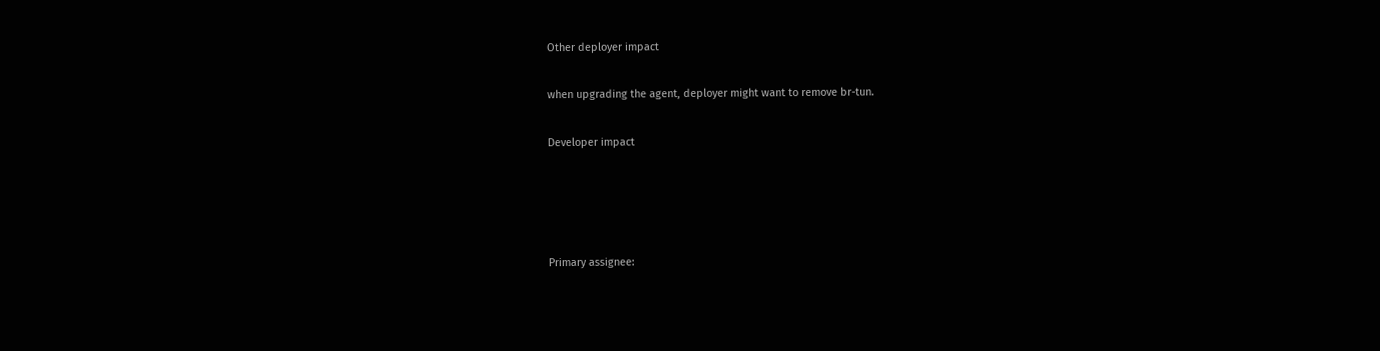Other deployer impact

when upgrading the agent, deployer might want to remove br-tun.

Developer impact




Primary assignee: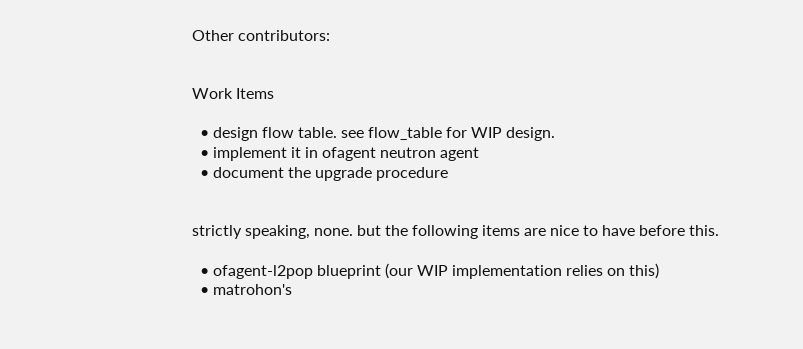Other contributors:


Work Items

  • design flow table. see flow_table for WIP design.
  • implement it in ofagent neutron agent
  • document the upgrade procedure


strictly speaking, none. but the following items are nice to have before this.

  • ofagent-l2pop blueprint (our WIP implementation relies on this)
  • matrohon's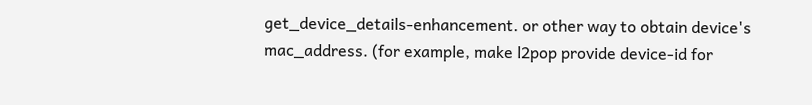get_device_details-enhancement. or other way to obtain device's mac_address. (for example, make l2pop provide device-id for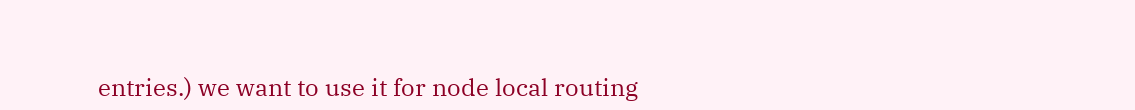entries.) we want to use it for node local routing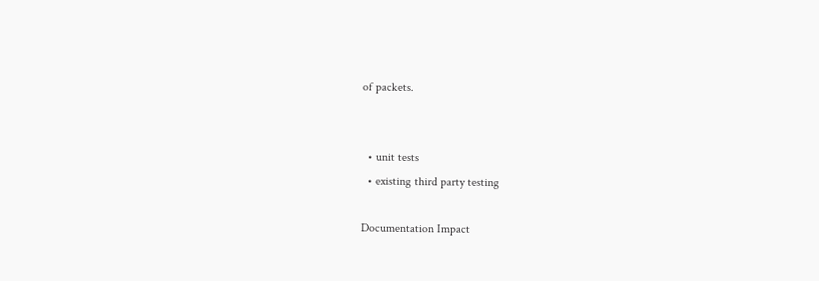of packets.


  • unit tests
  • existing third party testing

Documentation Impact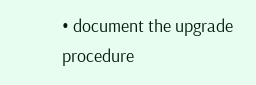• document the upgrade procedure